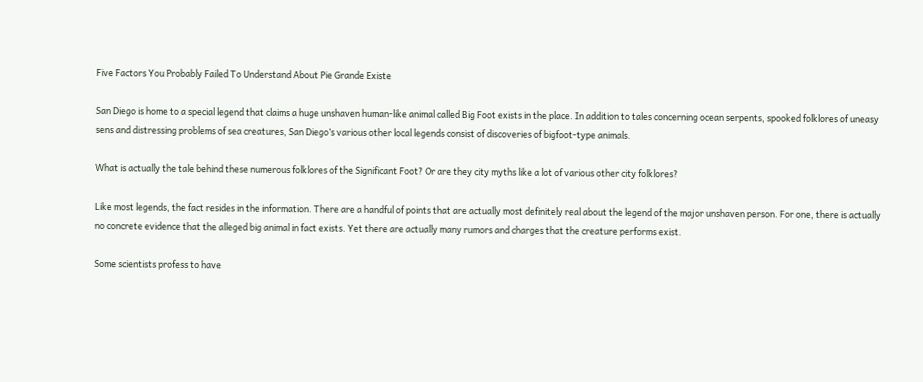Five Factors You Probably Failed To Understand About Pie Grande Existe

San Diego is home to a special legend that claims a huge unshaven human-like animal called Big Foot exists in the place. In addition to tales concerning ocean serpents, spooked folklores of uneasy sens and distressing problems of sea creatures, San Diego’s various other local legends consist of discoveries of bigfoot-type animals.

What is actually the tale behind these numerous folklores of the Significant Foot? Or are they city myths like a lot of various other city folklores?

Like most legends, the fact resides in the information. There are a handful of points that are actually most definitely real about the legend of the major unshaven person. For one, there is actually no concrete evidence that the alleged big animal in fact exists. Yet there are actually many rumors and charges that the creature performs exist.

Some scientists profess to have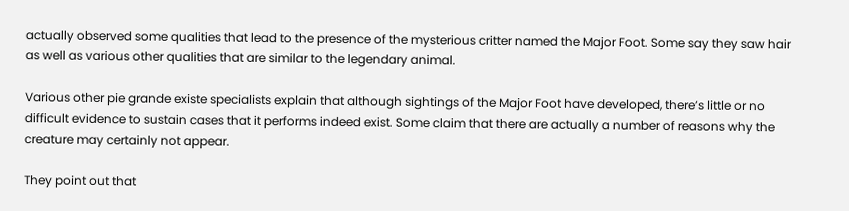actually observed some qualities that lead to the presence of the mysterious critter named the Major Foot. Some say they saw hair as well as various other qualities that are similar to the legendary animal.

Various other pie grande existe specialists explain that although sightings of the Major Foot have developed, there’s little or no difficult evidence to sustain cases that it performs indeed exist. Some claim that there are actually a number of reasons why the creature may certainly not appear.

They point out that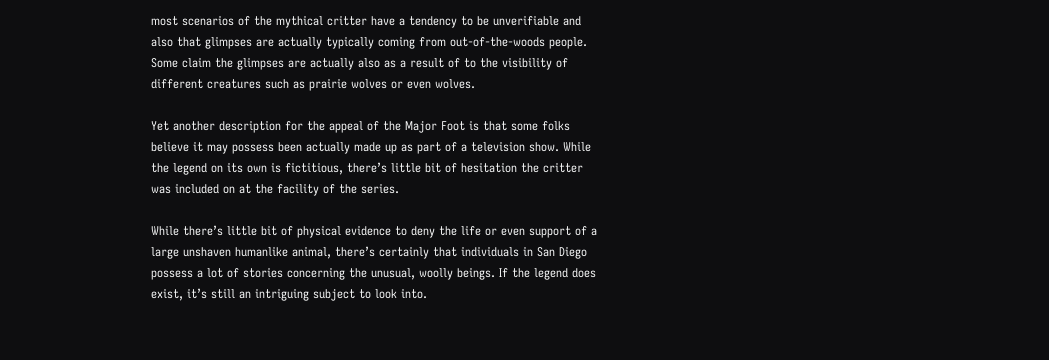most scenarios of the mythical critter have a tendency to be unverifiable and also that glimpses are actually typically coming from out-of-the-woods people. Some claim the glimpses are actually also as a result of to the visibility of different creatures such as prairie wolves or even wolves.

Yet another description for the appeal of the Major Foot is that some folks believe it may possess been actually made up as part of a television show. While the legend on its own is fictitious, there’s little bit of hesitation the critter was included on at the facility of the series.

While there’s little bit of physical evidence to deny the life or even support of a large unshaven humanlike animal, there’s certainly that individuals in San Diego possess a lot of stories concerning the unusual, woolly beings. If the legend does exist, it’s still an intriguing subject to look into.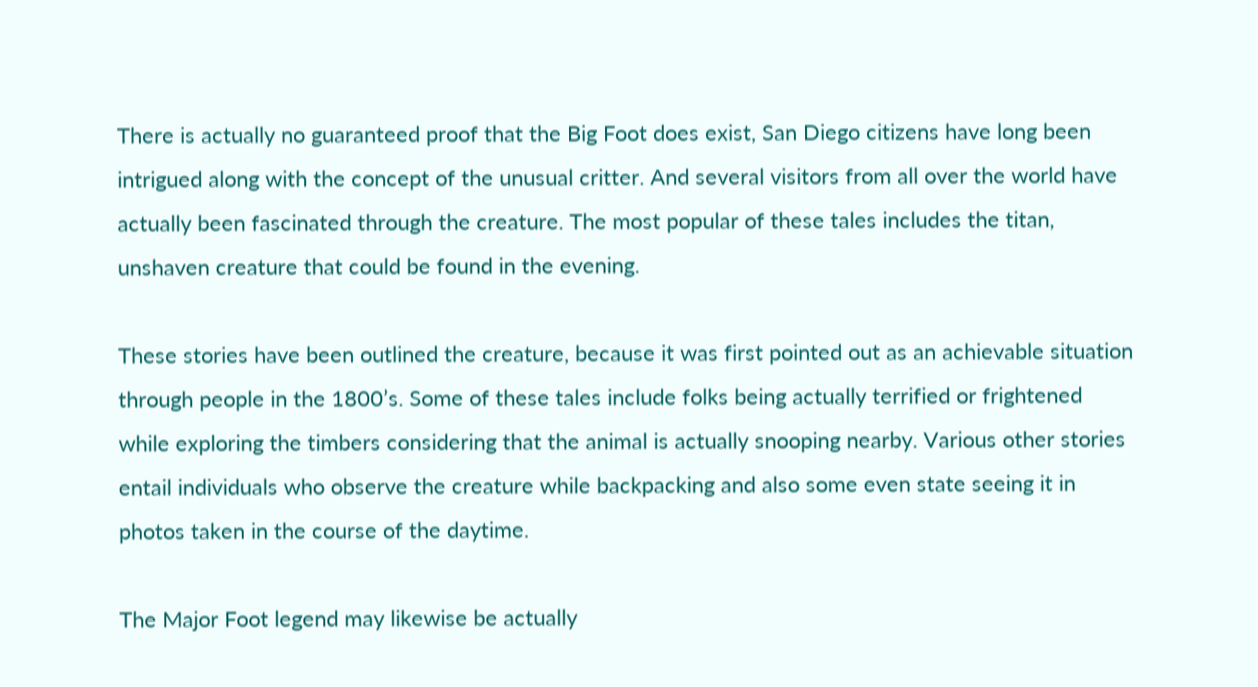There is actually no guaranteed proof that the Big Foot does exist, San Diego citizens have long been intrigued along with the concept of the unusual critter. And several visitors from all over the world have actually been fascinated through the creature. The most popular of these tales includes the titan, unshaven creature that could be found in the evening.

These stories have been outlined the creature, because it was first pointed out as an achievable situation through people in the 1800’s. Some of these tales include folks being actually terrified or frightened while exploring the timbers considering that the animal is actually snooping nearby. Various other stories entail individuals who observe the creature while backpacking and also some even state seeing it in photos taken in the course of the daytime.

The Major Foot legend may likewise be actually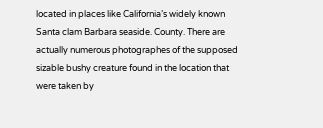located in places like California’s widely known Santa clam Barbara seaside. County. There are actually numerous photographes of the supposed sizable bushy creature found in the location that were taken by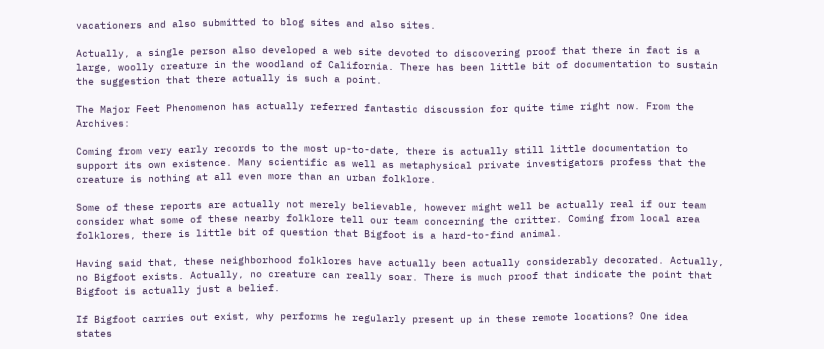vacationers and also submitted to blog sites and also sites.

Actually, a single person also developed a web site devoted to discovering proof that there in fact is a large, woolly creature in the woodland of California. There has been little bit of documentation to sustain the suggestion that there actually is such a point.

The Major Feet Phenomenon has actually referred fantastic discussion for quite time right now. From the Archives:

Coming from very early records to the most up-to-date, there is actually still little documentation to support its own existence. Many scientific as well as metaphysical private investigators profess that the creature is nothing at all even more than an urban folklore.

Some of these reports are actually not merely believable, however might well be actually real if our team consider what some of these nearby folklore tell our team concerning the critter. Coming from local area folklores, there is little bit of question that Bigfoot is a hard-to-find animal.

Having said that, these neighborhood folklores have actually been actually considerably decorated. Actually, no Bigfoot exists. Actually, no creature can really soar. There is much proof that indicate the point that Bigfoot is actually just a belief.

If Bigfoot carries out exist, why performs he regularly present up in these remote locations? One idea states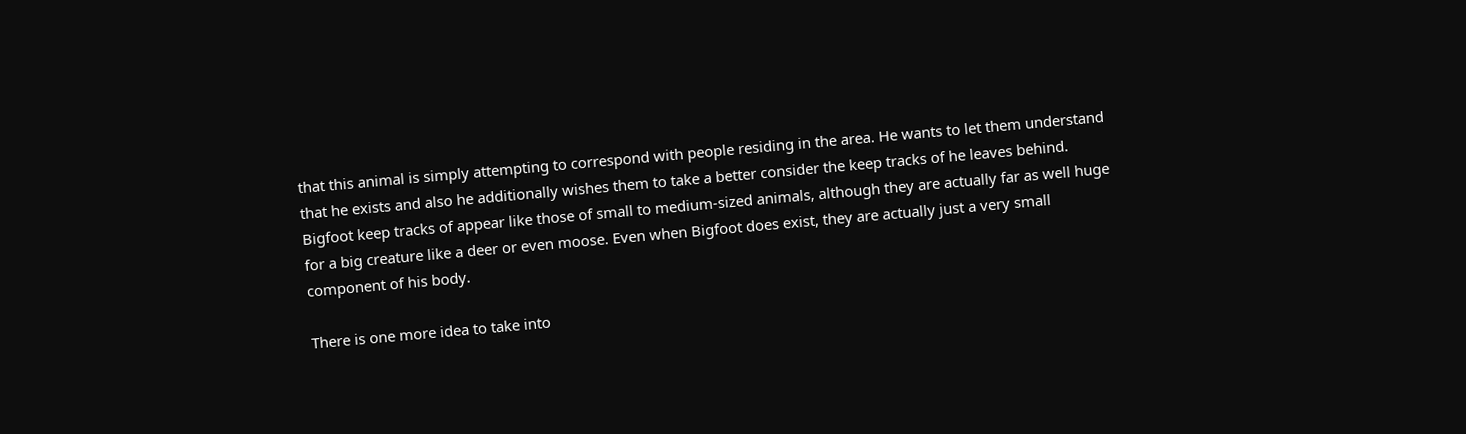that this animal is simply attempting to correspond with people residing in the area. He wants to let them understand that he exists and also he additionally wishes them to take a better consider the keep tracks of he leaves behind. Bigfoot keep tracks of appear like those of small to medium-sized animals, although they are actually far as well huge for a big creature like a deer or even moose. Even when Bigfoot does exist, they are actually just a very small component of his body.

There is one more idea to take into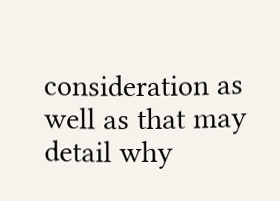consideration as well as that may detail why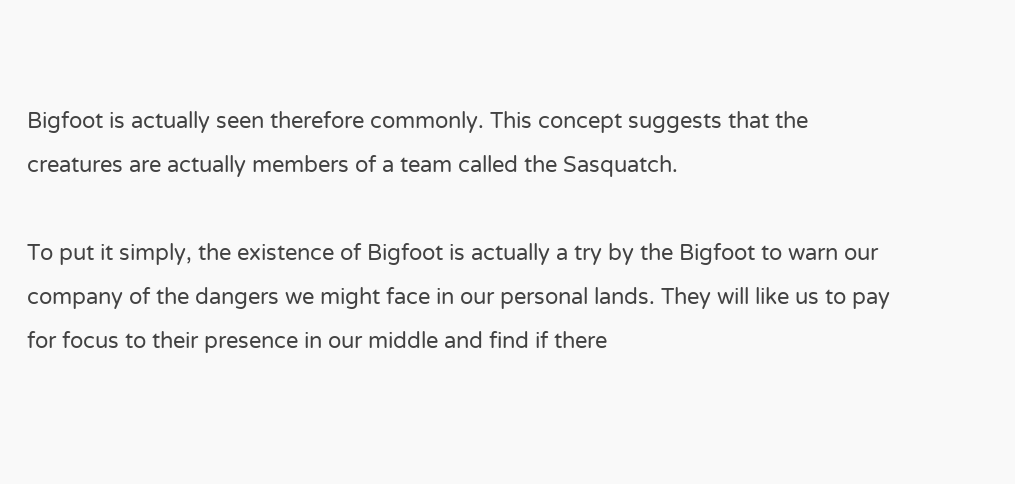Bigfoot is actually seen therefore commonly. This concept suggests that the creatures are actually members of a team called the Sasquatch.

To put it simply, the existence of Bigfoot is actually a try by the Bigfoot to warn our company of the dangers we might face in our personal lands. They will like us to pay for focus to their presence in our middle and find if there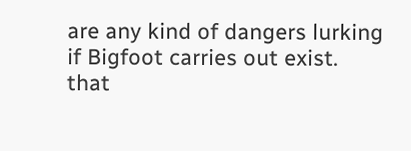are any kind of dangers lurking if Bigfoot carries out exist. that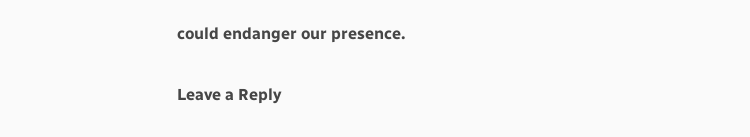could endanger our presence.

Leave a Reply